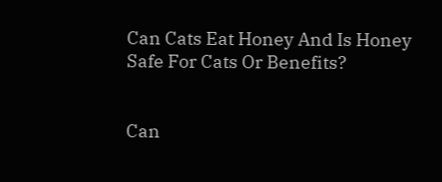Can Cats Eat Honey And Is Honey Safe For Cats Or Benefits?


Can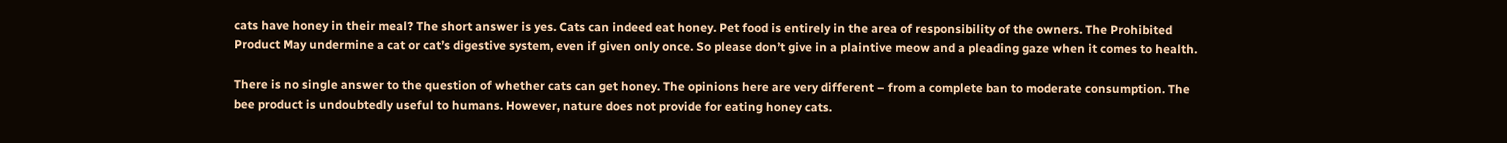cats have honey in their meal? The short answer is yes. Cats can indeed eat honey. Pet food is entirely in the area of responsibility of the owners. The Prohibited Product May undermine a cat or cat’s digestive system, even if given only once. So please don’t give in a plaintive meow and a pleading gaze when it comes to health.

There is no single answer to the question of whether cats can get honey. The opinions here are very different – from a complete ban to moderate consumption. The bee product is undoubtedly useful to humans. However, nature does not provide for eating honey cats.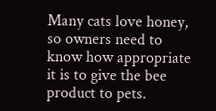Many cats love honey, so owners need to know how appropriate it is to give the bee product to pets.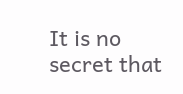It is no secret that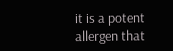it is a potent allergen that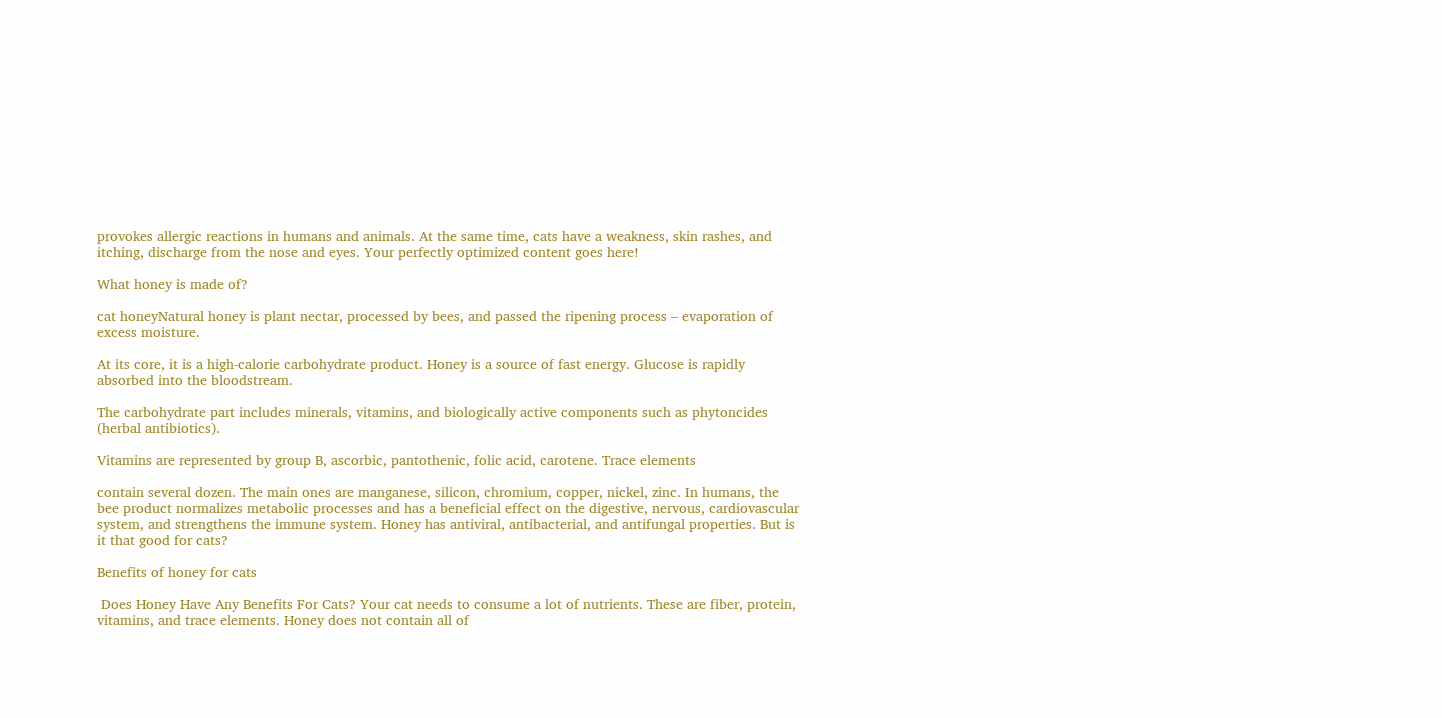provokes allergic reactions in humans and animals. At the same time, cats have a weakness, skin rashes, and itching, discharge from the nose and eyes. Your perfectly optimized content goes here!

What honey is made of?

cat honeyNatural honey is plant nectar, processed by bees, and passed the ripening process – evaporation of excess moisture.

At its core, it is a high-calorie carbohydrate product. Honey is a source of fast energy. Glucose is rapidly absorbed into the bloodstream.

The carbohydrate part includes minerals, vitamins, and biologically active components such as phytoncides (herbal antibiotics).

Vitamins are represented by group B, ascorbic, pantothenic, folic acid, carotene. Trace elements

contain several dozen. The main ones are manganese, silicon, chromium, copper, nickel, zinc. In humans, the bee product normalizes metabolic processes and has a beneficial effect on the digestive, nervous, cardiovascular system, and strengthens the immune system. Honey has antiviral, antibacterial, and antifungal properties. But is it that good for cats?

Benefits of honey for cats

 Does Honey Have Any Benefits For Cats? Your cat needs to consume a lot of nutrients. These are fiber, protein, vitamins, and trace elements. Honey does not contain all of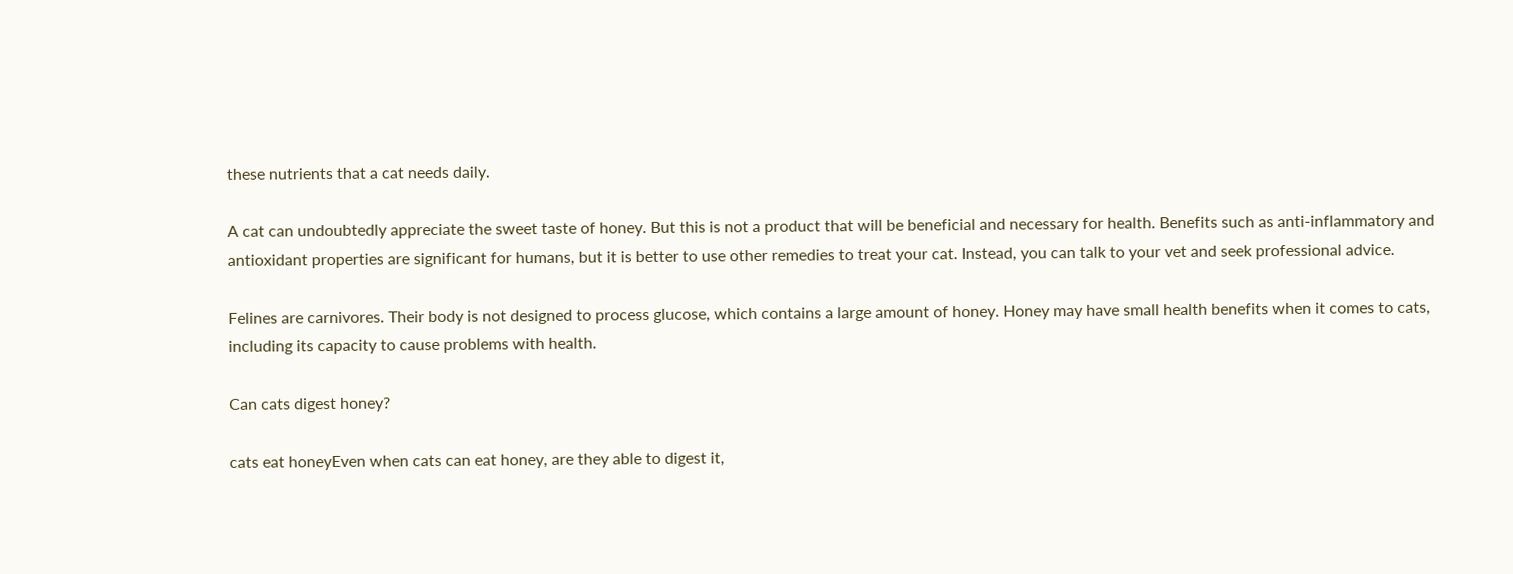these nutrients that a cat needs daily.

A cat can undoubtedly appreciate the sweet taste of honey. But this is not a product that will be beneficial and necessary for health. Benefits such as anti-inflammatory and antioxidant properties are significant for humans, but it is better to use other remedies to treat your cat. Instead, you can talk to your vet and seek professional advice.

Felines are carnivores. Their body is not designed to process glucose, which contains a large amount of honey. Honey may have small health benefits when it comes to cats, including its capacity to cause problems with health.

Can cats digest honey?

cats eat honeyEven when cats can eat honey, are they able to digest it,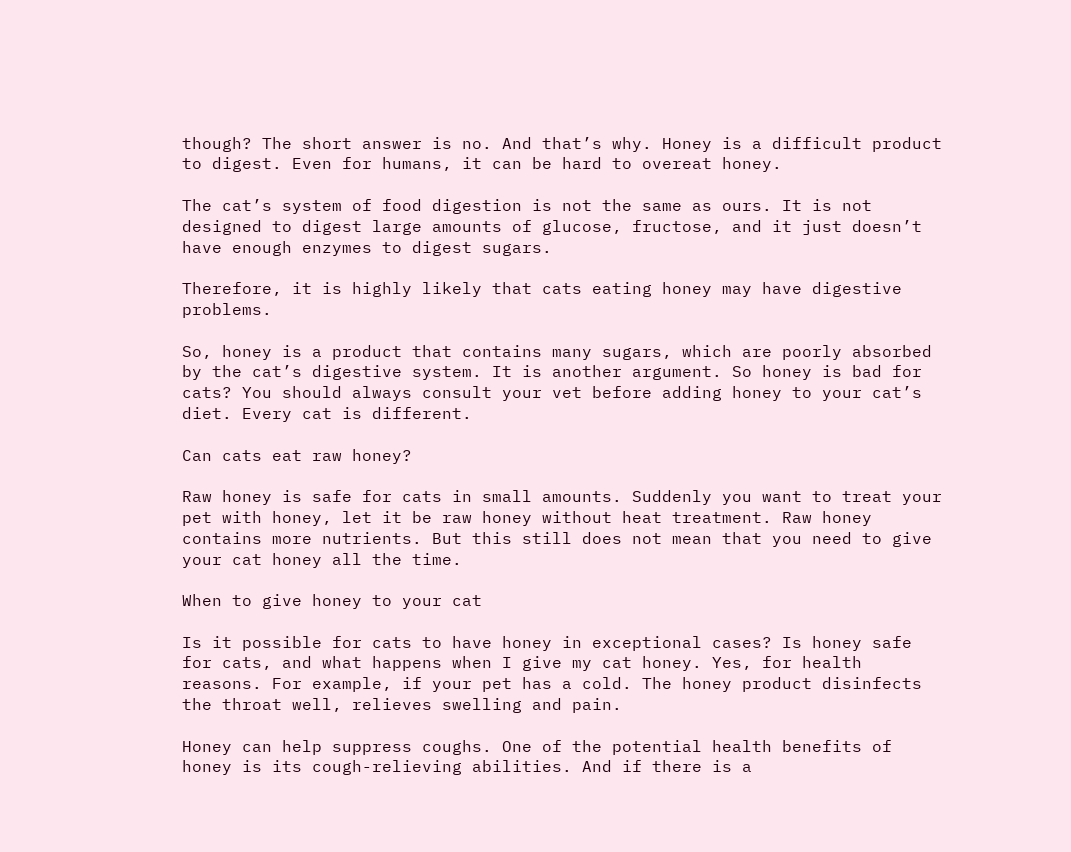though? The short answer is no. And that’s why. Honey is a difficult product to digest. Even for humans, it can be hard to overeat honey.

The cat’s system of food digestion is not the same as ours. It is not designed to digest large amounts of glucose, fructose, and it just doesn’t have enough enzymes to digest sugars.

Therefore, it is highly likely that cats eating honey may have digestive problems.

So, honey is a product that contains many sugars, which are poorly absorbed by the cat’s digestive system. It is another argument. So honey is bad for cats? You should always consult your vet before adding honey to your cat’s diet. Every cat is different.

Can cats eat raw honey?

Raw honey is safe for cats in small amounts. Suddenly you want to treat your pet with honey, let it be raw honey without heat treatment. Raw honey contains more nutrients. But this still does not mean that you need to give your cat honey all the time.

When to give honey to your cat

Is it possible for cats to have honey in exceptional cases? Is honey safe for cats, and what happens when I give my cat honey. Yes, for health reasons. For example, if your pet has a cold. The honey product disinfects the throat well, relieves swelling and pain.

Honey can help suppress coughs. One of the potential health benefits of honey is its cough-relieving abilities. And if there is a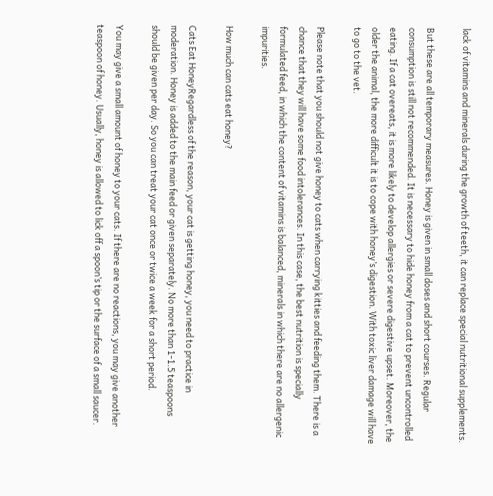lack of vitamins and minerals during the growth of teeth, it can replace special nutritional supplements.

But these are all temporary measures. Honey is given in small doses and short courses. Regular consumption is still not recommended. It is necessary to hide honey from a cat to prevent uncontrolled eating. If a cat overeats, it is more likely to develop allergies or severe digestive upset. Moreover, the older the animal, the more difficult it is to cope with honey’s digestion. With toxic liver damage will have to go to the vet.

Please note that you should not give honey to cats when carrying kitties and feeding them. There is a chance that they will have some food intolerances. In this case, the best nutrition is specially formulated feed, in which the content of vitamins is balanced, minerals in which there are no allergenic impurities.

How much can cats eat honey?

Cats Eat HoneyRegardless of the reason, your cat is getting honey, you need to practice in moderation. Honey is added to the main feed or given separately. No more than 1-1.5 teaspoons should be given per day. So you can treat your cat once or twice a week for a short period.

You may give a small amount of honey to your cats. If there are no reactions, you may give another teaspoon of honey. Usually, honey is allowed to lick off a spoon’s tip or the surface of a small saucer.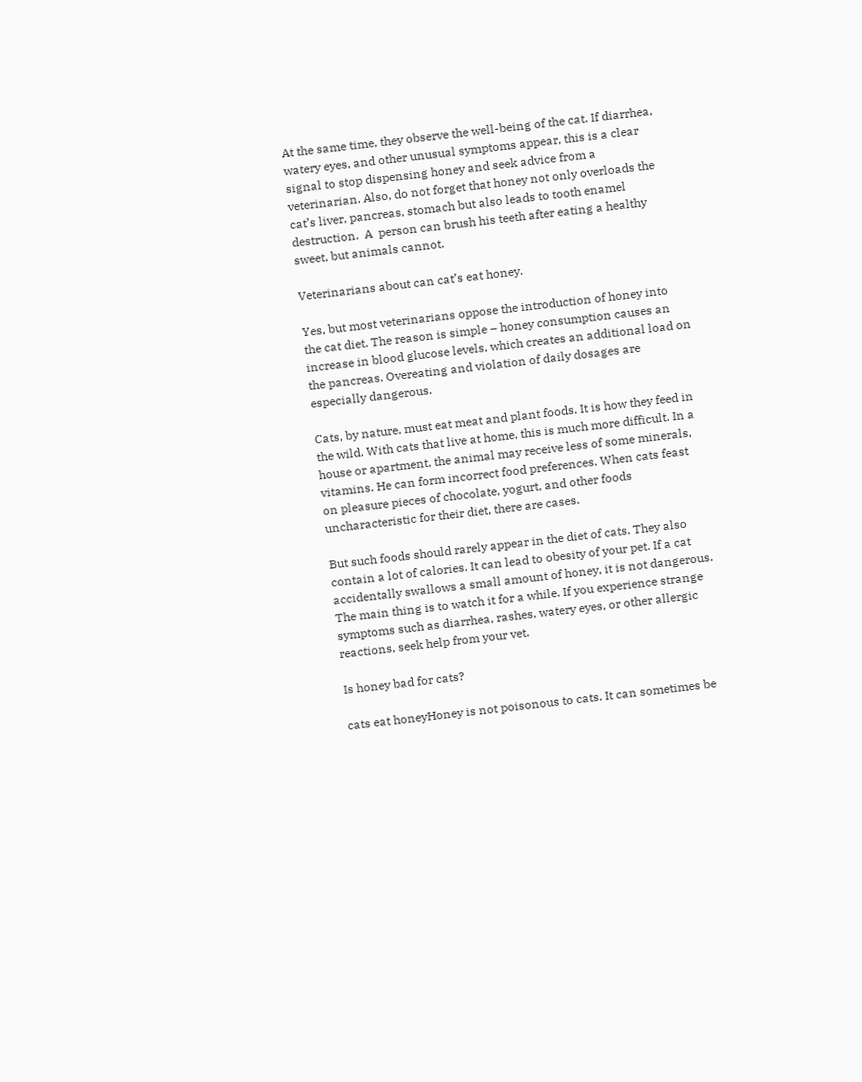At the same time, they observe the well-being of the cat. If diarrhea, watery eyes, and other unusual symptoms appear, this is a clear signal to stop dispensing honey and seek advice from a veterinarian. Also, do not forget that honey not only overloads the cat’s liver, pancreas, stomach but also leads to tooth enamel destruction.  A  person can brush his teeth after eating a healthy sweet, but animals cannot.

Veterinarians about can cat’s eat honey.

Yes, but most veterinarians oppose the introduction of honey into the cat diet. The reason is simple – honey consumption causes an increase in blood glucose levels, which creates an additional load on the pancreas. Overeating and violation of daily dosages are especially dangerous.

Cats, by nature, must eat meat and plant foods. It is how they feed in the wild. With cats that live at home, this is much more difficult. In a house or apartment, the animal may receive less of some minerals, vitamins. He can form incorrect food preferences. When cats feast on pleasure pieces of chocolate, yogurt, and other foods uncharacteristic for their diet, there are cases.

But such foods should rarely appear in the diet of cats. They also contain a lot of calories. It can lead to obesity of your pet. If a cat accidentally swallows a small amount of honey, it is not dangerous. The main thing is to watch it for a while. If you experience strange symptoms such as diarrhea, rashes, watery eyes, or other allergic reactions, seek help from your vet.

Is honey bad for cats?

cats eat honeyHoney is not poisonous to cats. It can sometimes be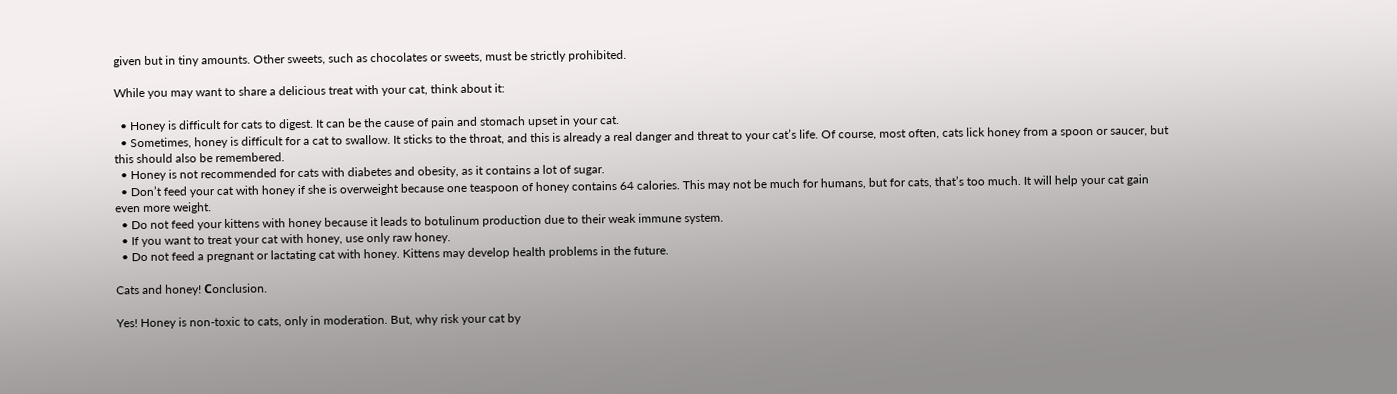given but in tiny amounts. Other sweets, such as chocolates or sweets, must be strictly prohibited.

While you may want to share a delicious treat with your cat, think about it:

  • Honey is difficult for cats to digest. It can be the cause of pain and stomach upset in your cat.
  • Sometimes, honey is difficult for a cat to swallow. It sticks to the throat, and this is already a real danger and threat to your cat’s life. Of course, most often, cats lick honey from a spoon or saucer, but this should also be remembered.
  • Honey is not recommended for cats with diabetes and obesity, as it contains a lot of sugar.
  • Don’t feed your cat with honey if she is overweight because one teaspoon of honey contains 64 calories. This may not be much for humans, but for cats, that’s too much. It will help your cat gain even more weight.
  • Do not feed your kittens with honey because it leads to botulinum production due to their weak immune system.
  • If you want to treat your cat with honey, use only raw honey.
  • Do not feed a pregnant or lactating cat with honey. Kittens may develop health problems in the future.

Cats and honey! Сonclusion.

Yes! Honey is non-toxic to cats, only in moderation. But, why risk your cat by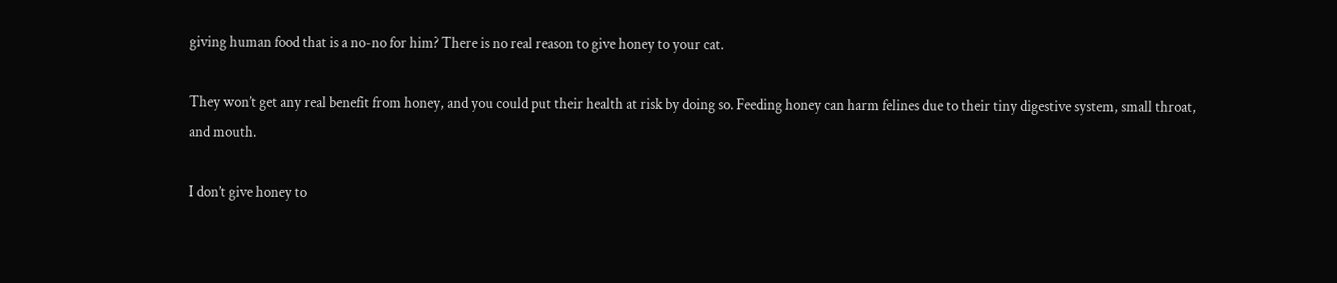giving human food that is a no-no for him? There is no real reason to give honey to your cat.

They won’t get any real benefit from honey, and you could put their health at risk by doing so. Feeding honey can harm felines due to their tiny digestive system, small throat, and mouth.

I don’t give honey to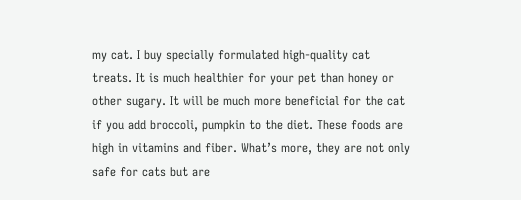my cat. I buy specially formulated high-quality cat treats. It is much healthier for your pet than honey or other sugary. It will be much more beneficial for the cat if you add broccoli, pumpkin to the diet. These foods are high in vitamins and fiber. What’s more, they are not only safe for cats but are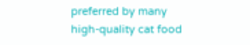preferred by many high-quality cat food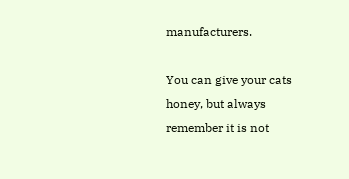manufacturers.

You can give your cats honey, but always remember it is not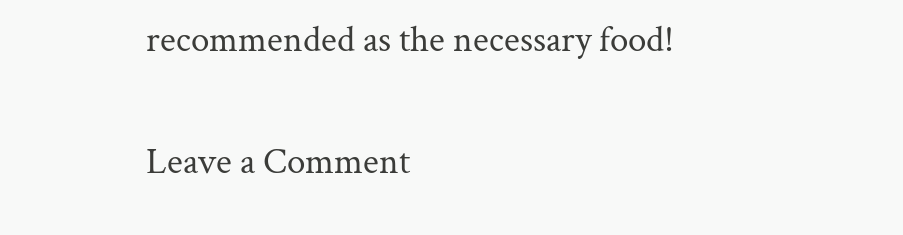recommended as the necessary food!


Leave a Comment